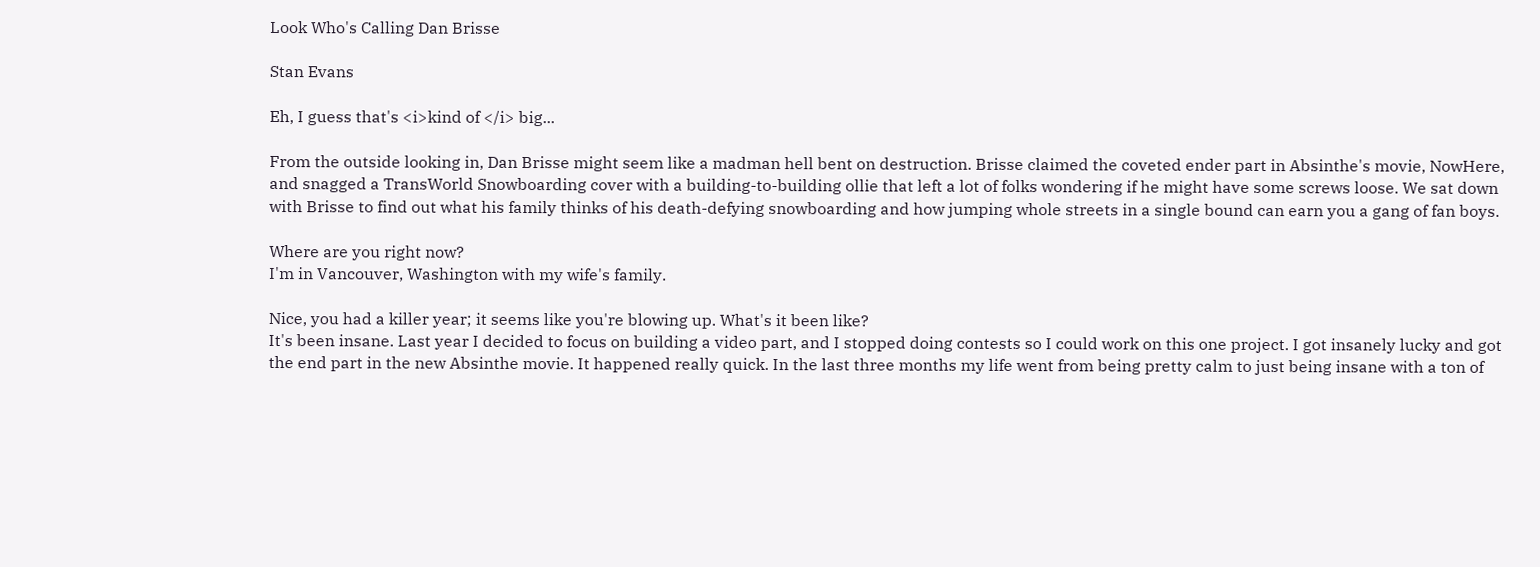Look Who's Calling Dan Brisse

Stan Evans

Eh, I guess that's <i>kind of </i> big...

From the outside looking in, Dan Brisse might seem like a madman hell bent on destruction. Brisse claimed the coveted ender part in Absinthe's movie, NowHere, and snagged a TransWorld Snowboarding cover with a building-to-building ollie that left a lot of folks wondering if he might have some screws loose. We sat down with Brisse to find out what his family thinks of his death-defying snowboarding and how jumping whole streets in a single bound can earn you a gang of fan boys.

Where are you right now?
I'm in Vancouver, Washington with my wife's family.

Nice, you had a killer year; it seems like you're blowing up. What's it been like?
It's been insane. Last year I decided to focus on building a video part, and I stopped doing contests so I could work on this one project. I got insanely lucky and got the end part in the new Absinthe movie. It happened really quick. In the last three months my life went from being pretty calm to just being insane with a ton of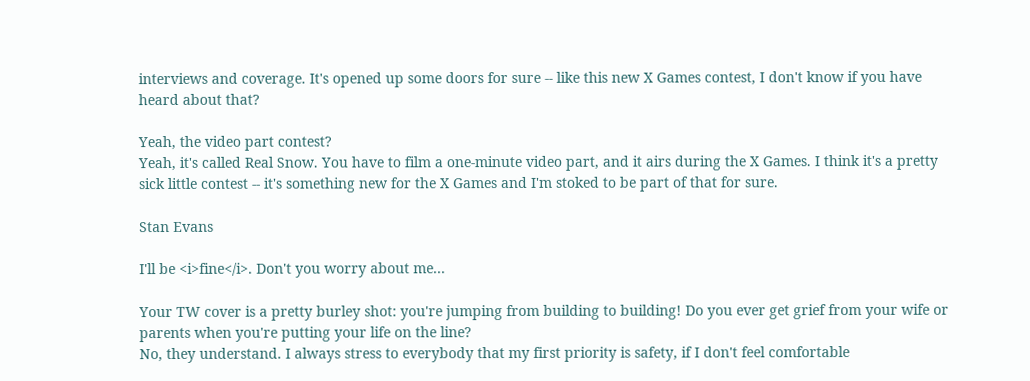interviews and coverage. It's opened up some doors for sure -- like this new X Games contest, I don't know if you have heard about that?

Yeah, the video part contest?
Yeah, it's called Real Snow. You have to film a one-minute video part, and it airs during the X Games. I think it's a pretty sick little contest -- it's something new for the X Games and I'm stoked to be part of that for sure.

Stan Evans

I'll be <i>fine</i>. Don't you worry about me...

Your TW cover is a pretty burley shot: you're jumping from building to building! Do you ever get grief from your wife or parents when you're putting your life on the line?
No, they understand. I always stress to everybody that my first priority is safety, if I don't feel comfortable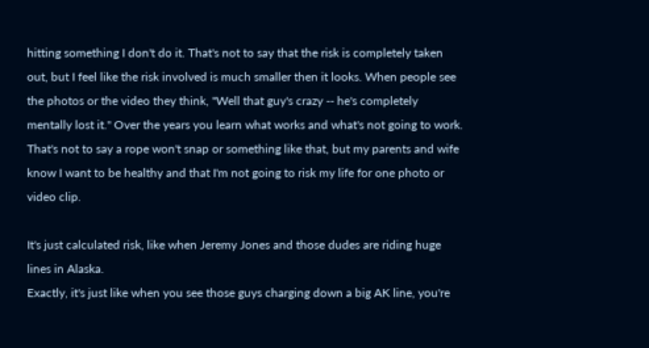hitting something I don't do it. That's not to say that the risk is completely taken out, but I feel like the risk involved is much smaller then it looks. When people see the photos or the video they think, "Well that guy's crazy -- he's completely mentally lost it." Over the years you learn what works and what's not going to work. That's not to say a rope won't snap or something like that, but my parents and wife know I want to be healthy and that I'm not going to risk my life for one photo or video clip.

It's just calculated risk, like when Jeremy Jones and those dudes are riding huge lines in Alaska.
Exactly, it's just like when you see those guys charging down a big AK line, you're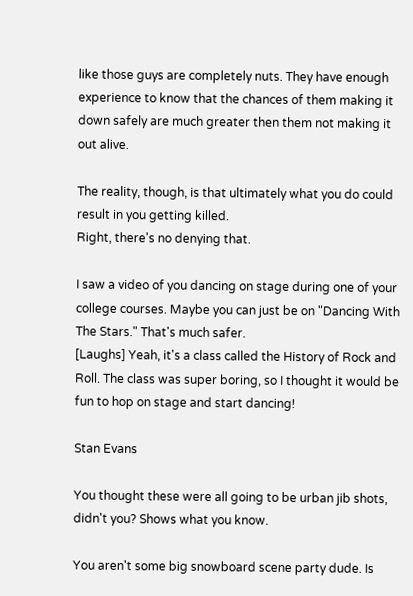like those guys are completely nuts. They have enough experience to know that the chances of them making it down safely are much greater then them not making it out alive.

The reality, though, is that ultimately what you do could result in you getting killed.
Right, there's no denying that.

I saw a video of you dancing on stage during one of your college courses. Maybe you can just be on "Dancing With The Stars." That's much safer.
[Laughs] Yeah, it's a class called the History of Rock and Roll. The class was super boring, so I thought it would be fun to hop on stage and start dancing!

Stan Evans

You thought these were all going to be urban jib shots, didn't you? Shows what you know.

You aren't some big snowboard scene party dude. Is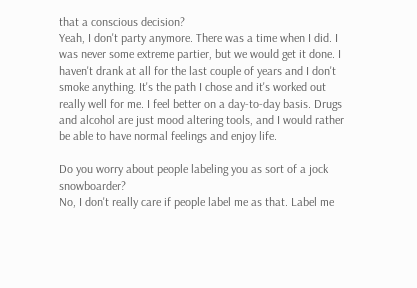that a conscious decision?
Yeah, I don't party anymore. There was a time when I did. I was never some extreme partier, but we would get it done. I haven't drank at all for the last couple of years and I don't smoke anything. It's the path I chose and it's worked out really well for me. I feel better on a day-to-day basis. Drugs and alcohol are just mood altering tools, and I would rather be able to have normal feelings and enjoy life.

Do you worry about people labeling you as sort of a jock snowboarder?
No, I don't really care if people label me as that. Label me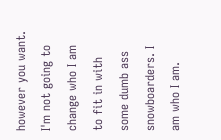however you want. I'm not going to change who I am to fit in with some dumb ass snowboarders. I am who I am.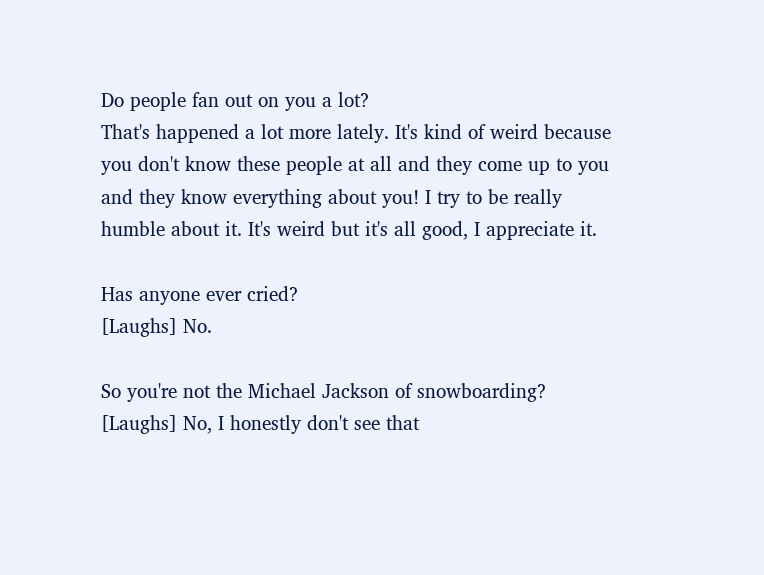Do people fan out on you a lot?
That's happened a lot more lately. It's kind of weird because you don't know these people at all and they come up to you and they know everything about you! I try to be really humble about it. It's weird but it's all good, I appreciate it.

Has anyone ever cried?
[Laughs] No.

So you're not the Michael Jackson of snowboarding?
[Laughs] No, I honestly don't see that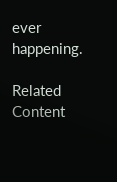ever happening.

Related Content